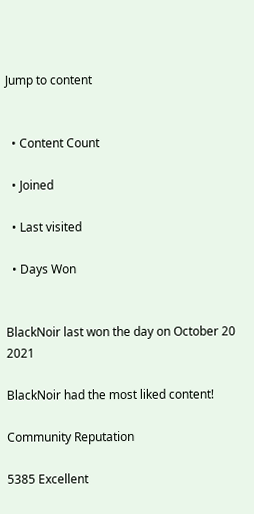Jump to content


  • Content Count

  • Joined

  • Last visited

  • Days Won


BlackNoir last won the day on October 20 2021

BlackNoir had the most liked content!

Community Reputation

5385 Excellent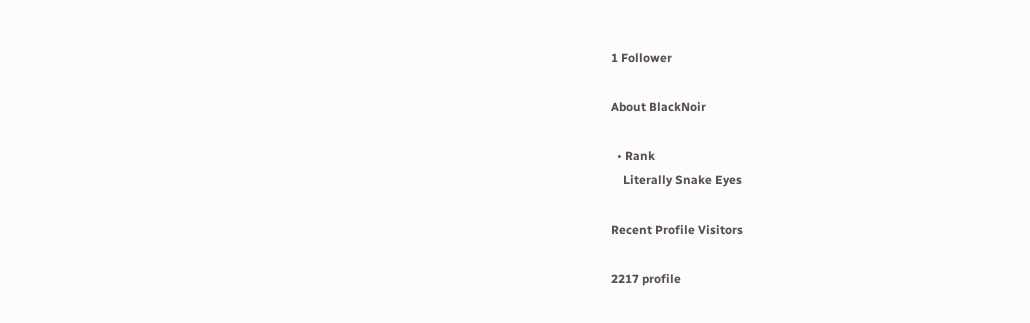1 Follower

About BlackNoir

  • Rank
    Literally Snake Eyes

Recent Profile Visitors

2217 profile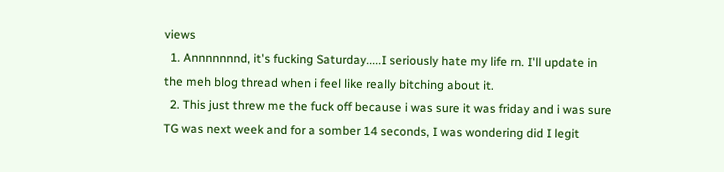views
  1. Annnnnnnd, it's fucking Saturday.....I seriously hate my life rn. I'll update in the meh blog thread when i feel like really bitching about it.
  2. This just threw me the fuck off because i was sure it was friday and i was sure TG was next week and for a somber 14 seconds, I was wondering did I legit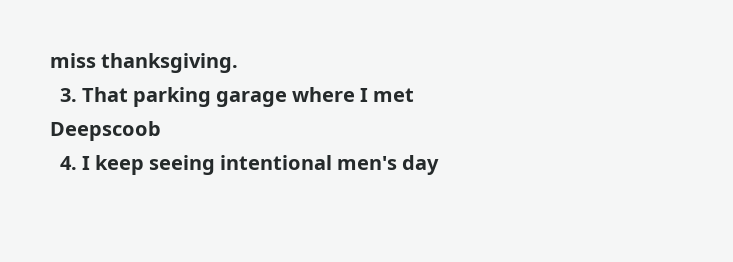miss thanksgiving.
  3. That parking garage where I met Deepscoob
  4. I keep seeing intentional men's day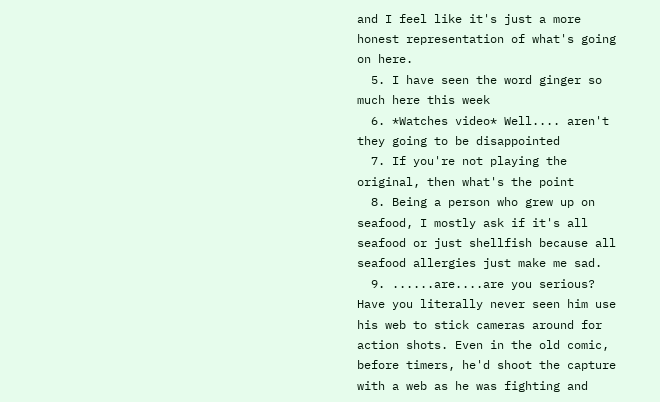and I feel like it's just a more honest representation of what's going on here.
  5. I have seen the word ginger so much here this week
  6. *Watches video* Well.... aren't they going to be disappointed
  7. If you're not playing the original, then what's the point
  8. Being a person who grew up on seafood, I mostly ask if it's all seafood or just shellfish because all seafood allergies just make me sad.
  9. ......are....are you serious? Have you literally never seen him use his web to stick cameras around for action shots. Even in the old comic, before timers, he'd shoot the capture with a web as he was fighting and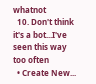whatnot
  10. Don't think it's a bot...I've seen this way too often
  • Create New...